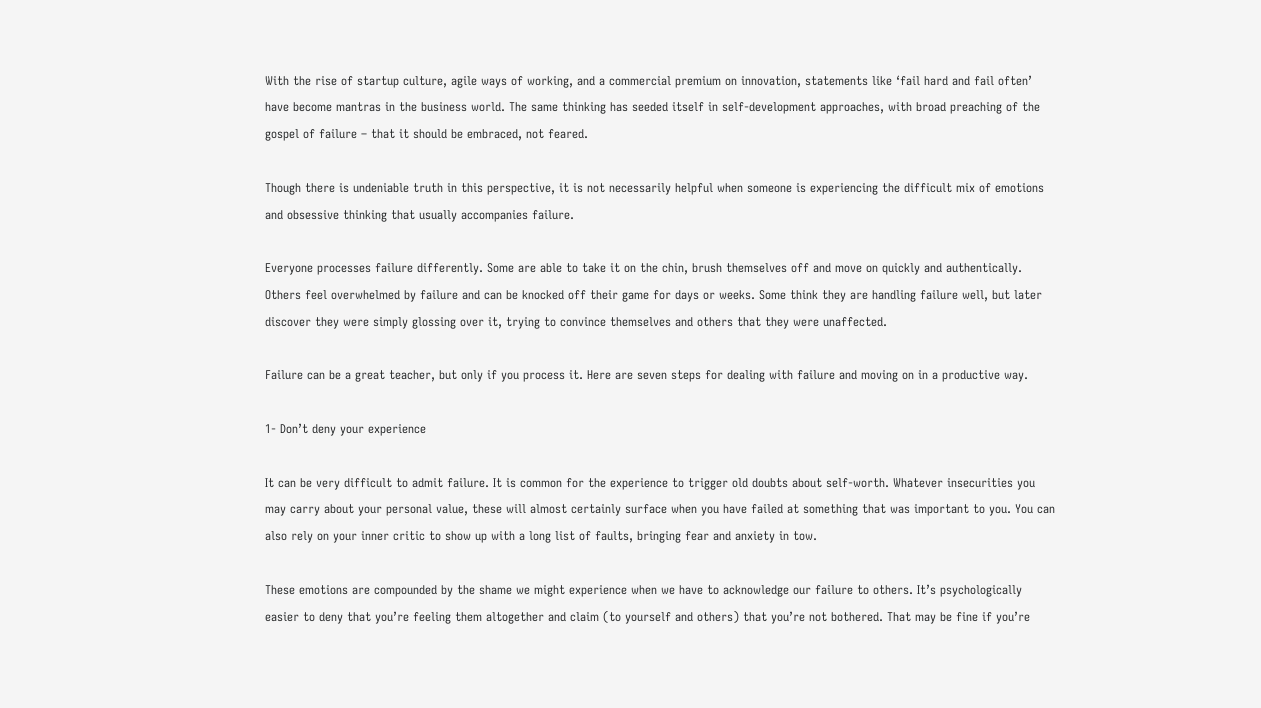With the rise of startup culture, agile ways of working, and a commercial premium on innovation, statements like ‘fail hard and fail often’ have become mantras in the business world. The same thinking has seeded itself in self-development approaches, with broad preaching of the gospel of failure – that it should be embraced, not feared.

Though there is undeniable truth in this perspective, it is not necessarily helpful when someone is experiencing the difficult mix of emotions and obsessive thinking that usually accompanies failure.

Everyone processes failure differently. Some are able to take it on the chin, brush themselves off and move on quickly and authentically. Others feel overwhelmed by failure and can be knocked off their game for days or weeks. Some think they are handling failure well, but later discover they were simply glossing over it, trying to convince themselves and others that they were unaffected.

Failure can be a great teacher, but only if you process it. Here are seven steps for dealing with failure and moving on in a productive way.

1- Don’t deny your experience

It can be very difficult to admit failure. It is common for the experience to trigger old doubts about self-worth. Whatever insecurities you may carry about your personal value, these will almost certainly surface when you have failed at something that was important to you. You can also rely on your inner critic to show up with a long list of faults, bringing fear and anxiety in tow.

These emotions are compounded by the shame we might experience when we have to acknowledge our failure to others. It’s psychologically easier to deny that you’re feeling them altogether and claim (to yourself and others) that you’re not bothered. That may be fine if you’re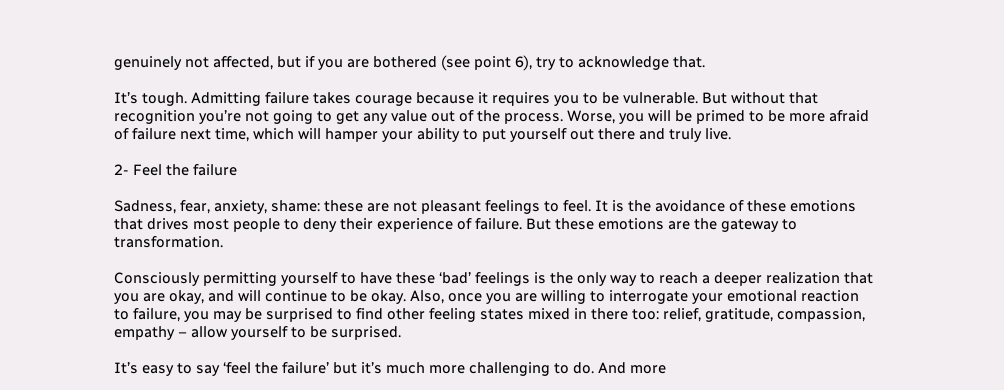genuinely not affected, but if you are bothered (see point 6), try to acknowledge that.

It’s tough. Admitting failure takes courage because it requires you to be vulnerable. But without that recognition you’re not going to get any value out of the process. Worse, you will be primed to be more afraid of failure next time, which will hamper your ability to put yourself out there and truly live.

2- Feel the failure

Sadness, fear, anxiety, shame: these are not pleasant feelings to feel. It is the avoidance of these emotions that drives most people to deny their experience of failure. But these emotions are the gateway to transformation.

Consciously permitting yourself to have these ‘bad’ feelings is the only way to reach a deeper realization that you are okay, and will continue to be okay. Also, once you are willing to interrogate your emotional reaction to failure, you may be surprised to find other feeling states mixed in there too: relief, gratitude, compassion, empathy – allow yourself to be surprised.

It’s easy to say ‘feel the failure’ but it’s much more challenging to do. And more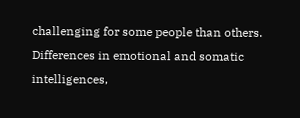challenging for some people than others. Differences in emotional and somatic intelligences,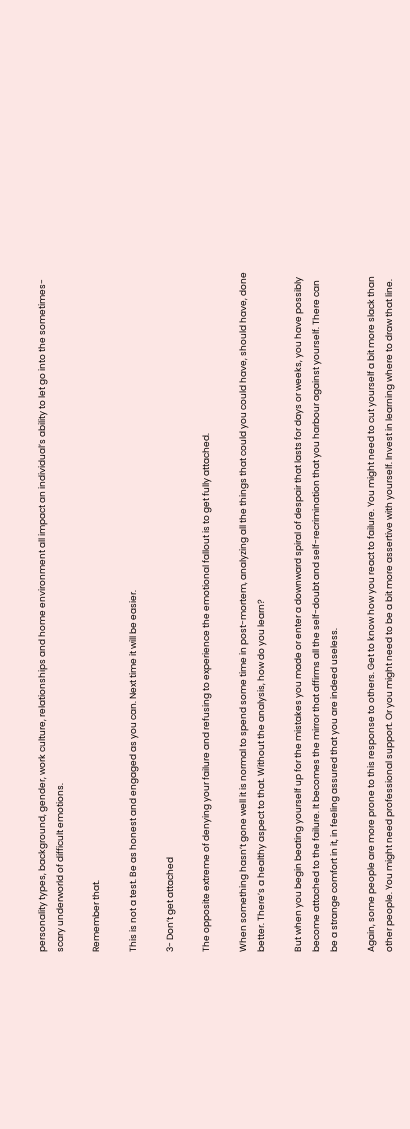personality types, background, gender, work culture, relationships and home environment all impact an individual’s ability to let go into the sometimes-scary underworld of difficult emotions.

Remember that.

This is not a test. Be as honest and engaged as you can. Next time it will be easier.

3- Don’t get attached

The opposite extreme of denying your failure and refusing to experience the emotional fallout is to get fully attached.

When something hasn’t gone well it is normal to spend some time in post-mortem, analyzing all the things that could you could have, should have, done better. There’s a healthy aspect to that. Without the analysis, how do you learn?

But when you begin beating yourself up for the mistakes you made or enter a downward spiral of despair that lasts for days or weeks, you have possibly become attached to the failure. It becomes the mirror that affirms all the self-doubt and self-recrimination that you harbour against yourself. There can be a strange comfort in it, in feeling assured that you are indeed useless.

Again, some people are more prone to this response to others. Get to know how you react to failure. You might need to cut yourself a bit more slack than other people. You might need professional support. Or you might need to be a bit more assertive with yourself. Invest in learning where to draw that line.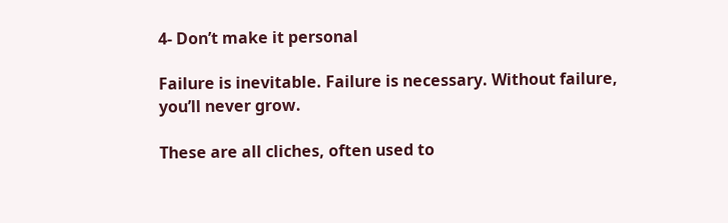4- Don’t make it personal

Failure is inevitable. Failure is necessary. Without failure, you’ll never grow.

These are all cliches, often used to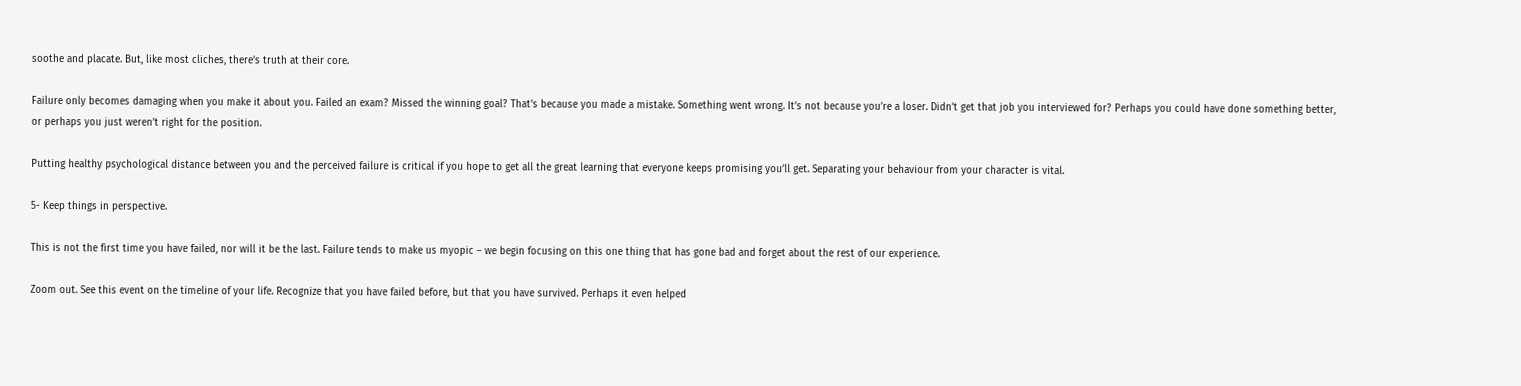soothe and placate. But, like most cliches, there’s truth at their core.

Failure only becomes damaging when you make it about you. Failed an exam? Missed the winning goal? That’s because you made a mistake. Something went wrong. It’s not because you’re a loser. Didn’t get that job you interviewed for? Perhaps you could have done something better, or perhaps you just weren’t right for the position.

Putting healthy psychological distance between you and the perceived failure is critical if you hope to get all the great learning that everyone keeps promising you’ll get. Separating your behaviour from your character is vital.

5- Keep things in perspective.

This is not the first time you have failed, nor will it be the last. Failure tends to make us myopic – we begin focusing on this one thing that has gone bad and forget about the rest of our experience.

Zoom out. See this event on the timeline of your life. Recognize that you have failed before, but that you have survived. Perhaps it even helped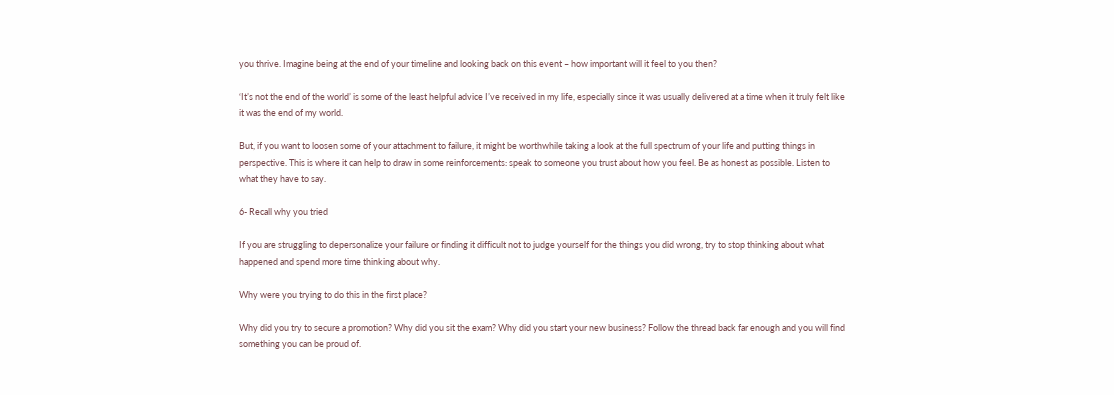you thrive. Imagine being at the end of your timeline and looking back on this event – how important will it feel to you then?

‘It’s not the end of the world’ is some of the least helpful advice I’ve received in my life, especially since it was usually delivered at a time when it truly felt like it was the end of my world.

But, if you want to loosen some of your attachment to failure, it might be worthwhile taking a look at the full spectrum of your life and putting things in perspective. This is where it can help to draw in some reinforcements: speak to someone you trust about how you feel. Be as honest as possible. Listen to what they have to say.

6- Recall why you tried

If you are struggling to depersonalize your failure or finding it difficult not to judge yourself for the things you did wrong, try to stop thinking about what happened and spend more time thinking about why.

Why were you trying to do this in the first place?

Why did you try to secure a promotion? Why did you sit the exam? Why did you start your new business? Follow the thread back far enough and you will find something you can be proud of.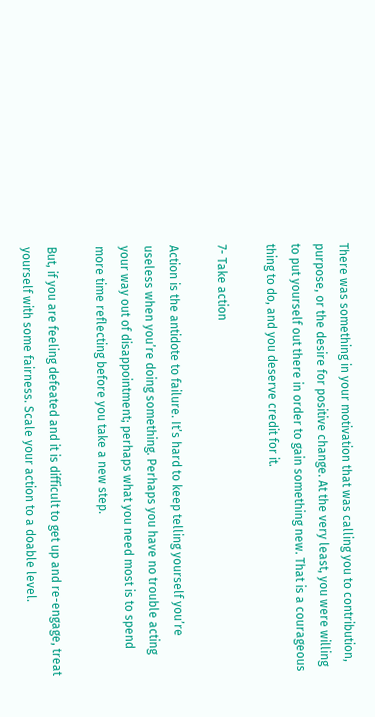There was something in your motivation that was calling you to contribution, purpose, or the desire for positive change. At the very least, you were willing to put yourself out there in order to gain something new. That is a courageous thing to do, and you deserve credit for it.

7- Take action

Action is the antidote to failure. It’s hard to keep telling yourself you’re useless when you’re doing something. Perhaps you have no trouble acting your way out of disappointment; perhaps what you need most is to spend more time reflecting before you take a new step.

But, if you are feeling defeated and it is difficult to get up and re-engage, treat yourself with some fairness. Scale your action to a doable level.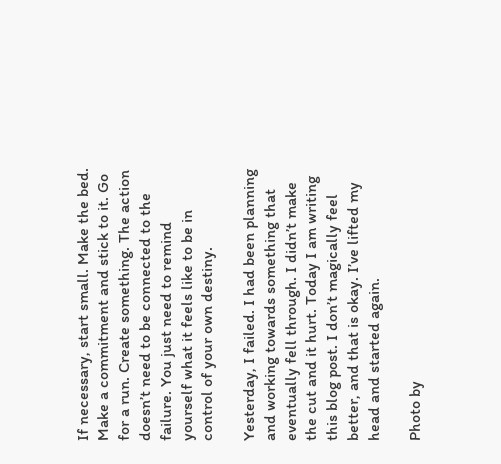If necessary, start small. Make the bed. Make a commitment and stick to it. Go for a run. Create something. The action doesn’t need to be connected to the failure. You just need to remind yourself what it feels like to be in control of your own destiny.

Yesterday, I failed. I had been planning and working towards something that eventually fell through. I didn’t make the cut and it hurt. Today I am writing this blog post. I don’t magically feel better, and that is okay. I’ve lifted my head and started again.

Photo by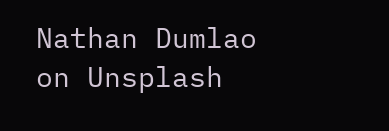Nathan Dumlao on Unsplash